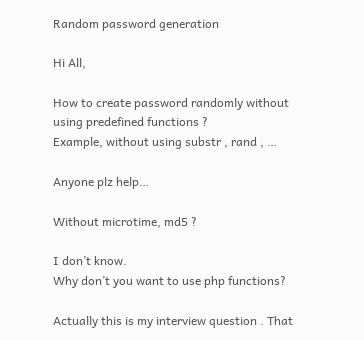Random password generation

Hi All,

How to create password randomly without using predefined functions ?
Example, without using substr , rand , …

Anyone plz help…

Without microtime, md5 ?

I don’t know.
Why don’t you want to use php functions?

Actually this is my interview question . That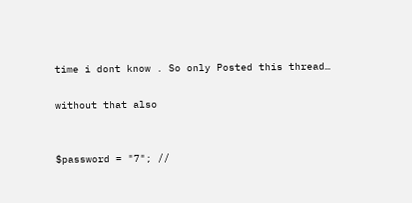time i dont know . So only Posted this thread…

without that also


$password = "7"; //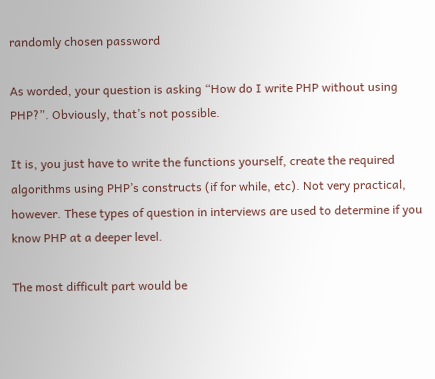randomly chosen password

As worded, your question is asking “How do I write PHP without using PHP?”. Obviously, that’s not possible.

It is, you just have to write the functions yourself, create the required algorithms using PHP’s constructs (if for while, etc). Not very practical, however. These types of question in interviews are used to determine if you know PHP at a deeper level.

The most difficult part would be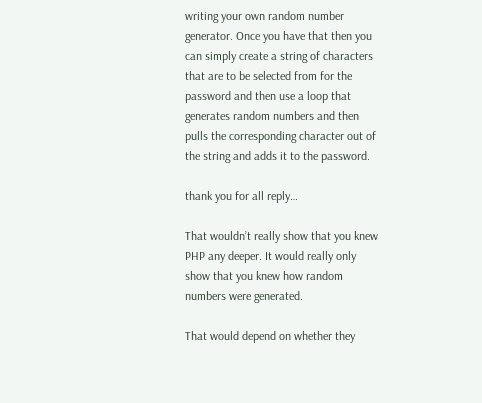writing your own random number generator. Once you have that then you can simply create a string of characters that are to be selected from for the password and then use a loop that generates random numbers and then pulls the corresponding character out of the string and adds it to the password.

thank you for all reply…

That wouldn’t really show that you knew PHP any deeper. It would really only show that you knew how random numbers were generated.

That would depend on whether they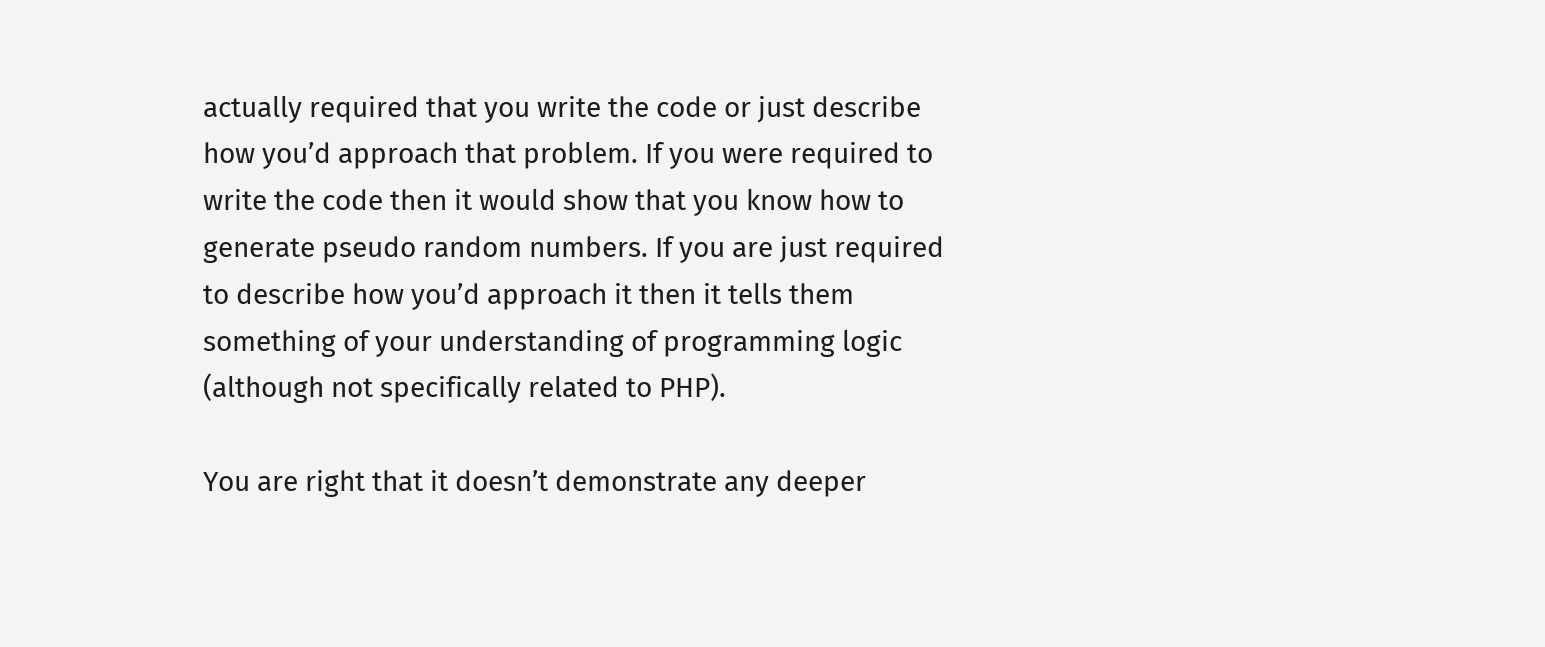actually required that you write the code or just describe how you’d approach that problem. If you were required to write the code then it would show that you know how to generate pseudo random numbers. If you are just required to describe how you’d approach it then it tells them something of your understanding of programming logic (although not specifically related to PHP).

You are right that it doesn’t demonstrate any deeper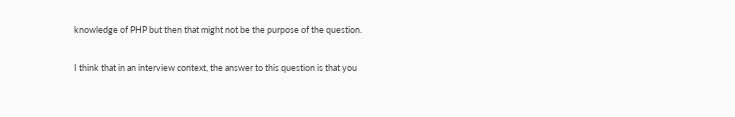knowledge of PHP but then that might not be the purpose of the question.

I think that in an interview context, the answer to this question is that you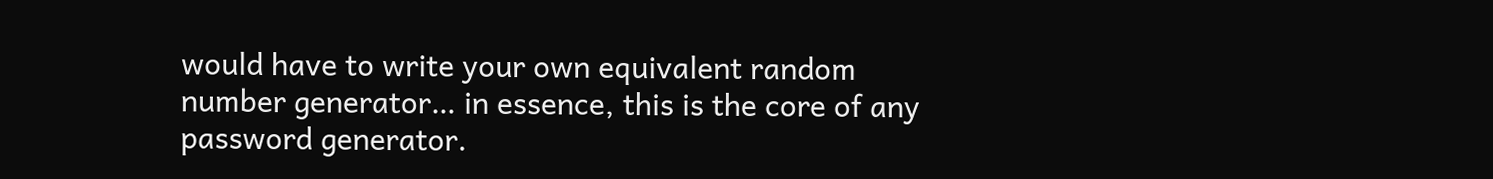would have to write your own equivalent random number generator… in essence, this is the core of any password generator.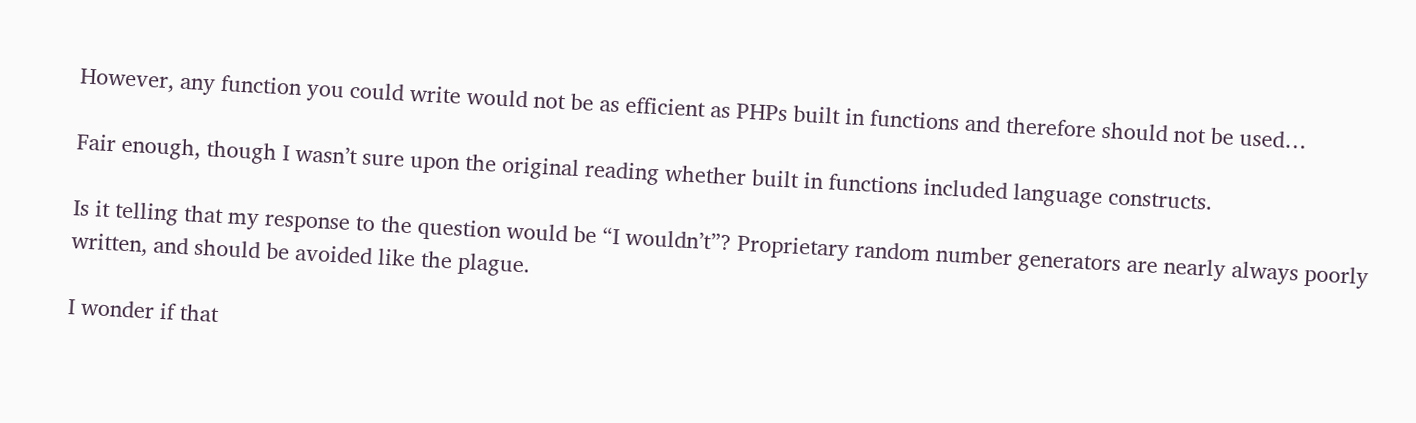However, any function you could write would not be as efficient as PHPs built in functions and therefore should not be used…

Fair enough, though I wasn’t sure upon the original reading whether built in functions included language constructs.

Is it telling that my response to the question would be “I wouldn’t”? Proprietary random number generators are nearly always poorly written, and should be avoided like the plague.

I wonder if that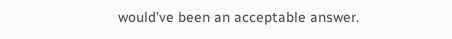would’ve been an acceptable answer.